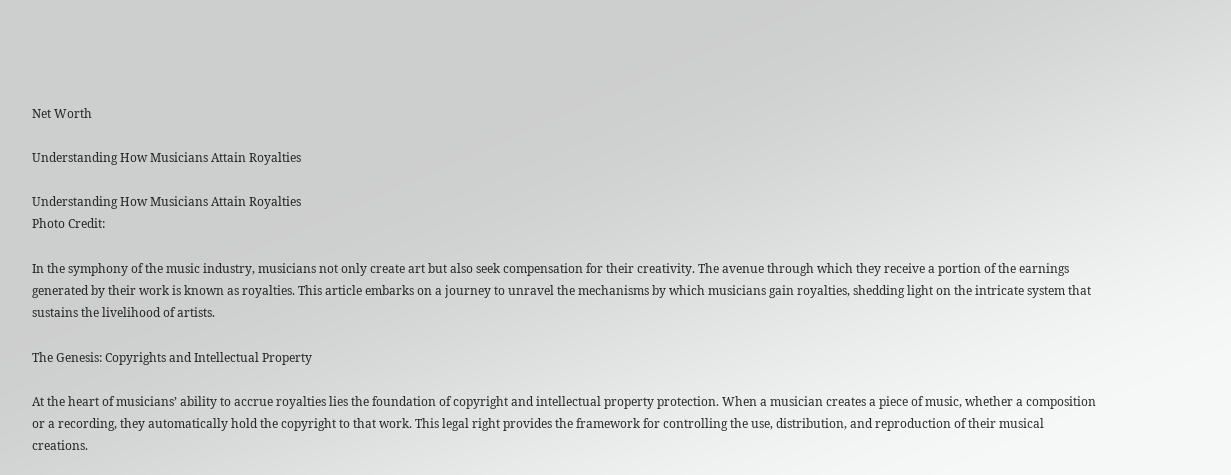Net Worth

Understanding How Musicians Attain Royalties

Understanding How Musicians Attain Royalties
Photo Credit:

In the symphony of the music industry, musicians not only create art but also seek compensation for their creativity. The avenue through which they receive a portion of the earnings generated by their work is known as royalties. This article embarks on a journey to unravel the mechanisms by which musicians gain royalties, shedding light on the intricate system that sustains the livelihood of artists.

The Genesis: Copyrights and Intellectual Property

At the heart of musicians’ ability to accrue royalties lies the foundation of copyright and intellectual property protection. When a musician creates a piece of music, whether a composition or a recording, they automatically hold the copyright to that work. This legal right provides the framework for controlling the use, distribution, and reproduction of their musical creations.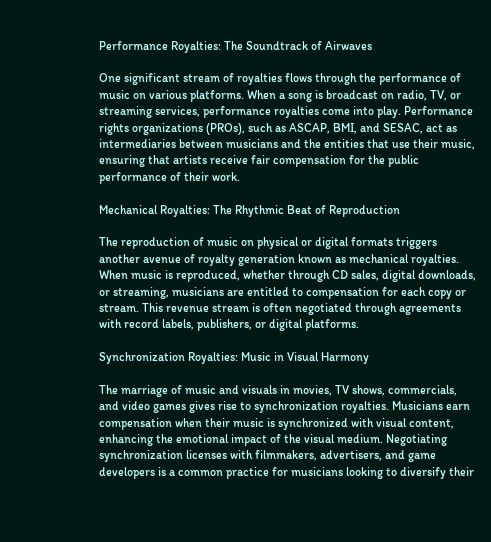Performance Royalties: The Soundtrack of Airwaves

One significant stream of royalties flows through the performance of music on various platforms. When a song is broadcast on radio, TV, or streaming services, performance royalties come into play. Performance rights organizations (PROs), such as ASCAP, BMI, and SESAC, act as intermediaries between musicians and the entities that use their music, ensuring that artists receive fair compensation for the public performance of their work.

Mechanical Royalties: The Rhythmic Beat of Reproduction

The reproduction of music on physical or digital formats triggers another avenue of royalty generation known as mechanical royalties. When music is reproduced, whether through CD sales, digital downloads, or streaming, musicians are entitled to compensation for each copy or stream. This revenue stream is often negotiated through agreements with record labels, publishers, or digital platforms.

Synchronization Royalties: Music in Visual Harmony

The marriage of music and visuals in movies, TV shows, commercials, and video games gives rise to synchronization royalties. Musicians earn compensation when their music is synchronized with visual content, enhancing the emotional impact of the visual medium. Negotiating synchronization licenses with filmmakers, advertisers, and game developers is a common practice for musicians looking to diversify their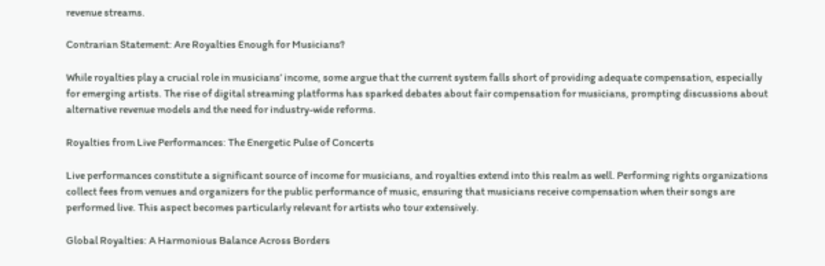revenue streams.

Contrarian Statement: Are Royalties Enough for Musicians?

While royalties play a crucial role in musicians’ income, some argue that the current system falls short of providing adequate compensation, especially for emerging artists. The rise of digital streaming platforms has sparked debates about fair compensation for musicians, prompting discussions about alternative revenue models and the need for industry-wide reforms.

Royalties from Live Performances: The Energetic Pulse of Concerts

Live performances constitute a significant source of income for musicians, and royalties extend into this realm as well. Performing rights organizations collect fees from venues and organizers for the public performance of music, ensuring that musicians receive compensation when their songs are performed live. This aspect becomes particularly relevant for artists who tour extensively.

Global Royalties: A Harmonious Balance Across Borders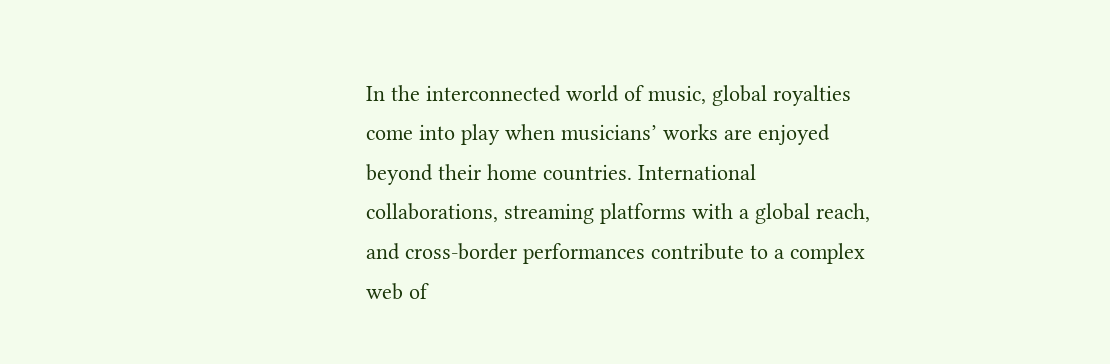In the interconnected world of music, global royalties come into play when musicians’ works are enjoyed beyond their home countries. International collaborations, streaming platforms with a global reach, and cross-border performances contribute to a complex web of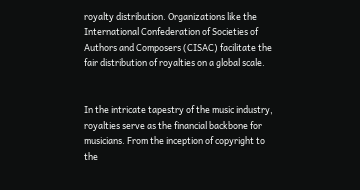royalty distribution. Organizations like the International Confederation of Societies of Authors and Composers (CISAC) facilitate the fair distribution of royalties on a global scale.


In the intricate tapestry of the music industry, royalties serve as the financial backbone for musicians. From the inception of copyright to the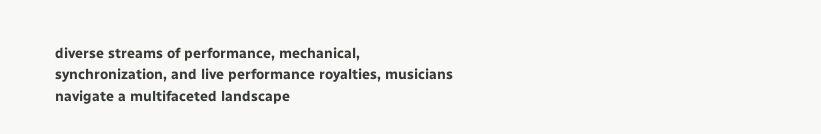diverse streams of performance, mechanical, synchronization, and live performance royalties, musicians navigate a multifaceted landscape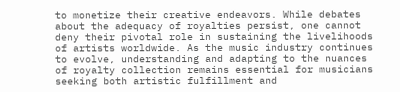to monetize their creative endeavors. While debates about the adequacy of royalties persist, one cannot deny their pivotal role in sustaining the livelihoods of artists worldwide. As the music industry continues to evolve, understanding and adapting to the nuances of royalty collection remains essential for musicians seeking both artistic fulfillment and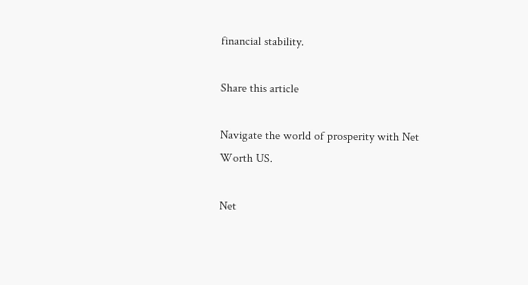financial stability.

Share this article

Navigate the world of prosperity with Net Worth US.

Net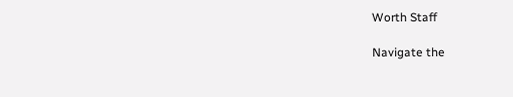Worth Staff

Navigate the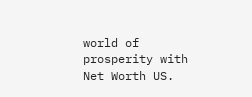world of prosperity with Net Worth US.